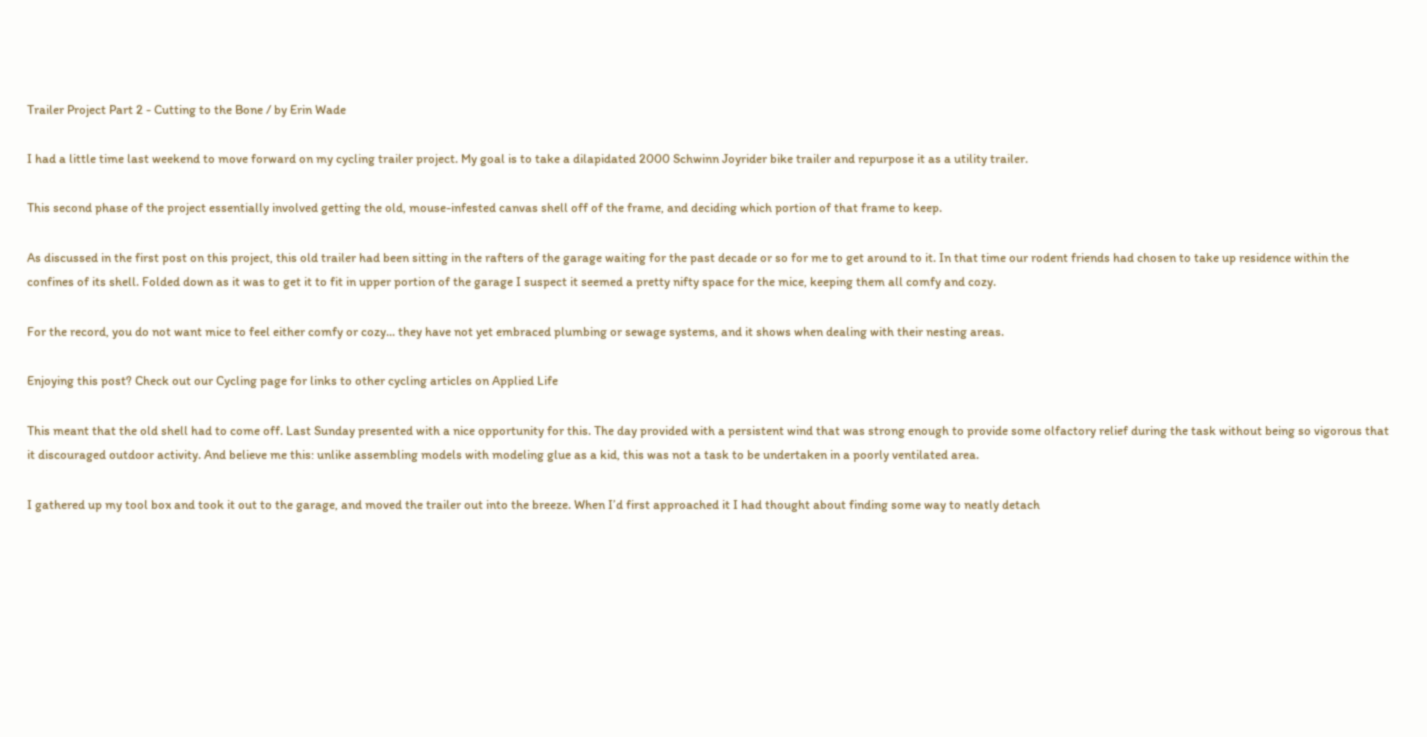Trailer Project Part 2 - Cutting to the Bone / by Erin Wade

I had a little time last weekend to move forward on my cycling trailer project. My goal is to take a dilapidated 2000 Schwinn Joyrider bike trailer and repurpose it as a utility trailer.

This second phase of the project essentially involved getting the old, mouse-infested canvas shell off of the frame, and deciding which portion of that frame to keep.

As discussed in the first post on this project, this old trailer had been sitting in the rafters of the garage waiting for the past decade or so for me to get around to it. In that time our rodent friends had chosen to take up residence within the confines of its shell. Folded down as it was to get it to fit in upper portion of the garage I suspect it seemed a pretty nifty space for the mice, keeping them all comfy and cozy.

For the record, you do not want mice to feel either comfy or cozy... they have not yet embraced plumbing or sewage systems, and it shows when dealing with their nesting areas.

Enjoying this post? Check out our Cycling page for links to other cycling articles on Applied Life

This meant that the old shell had to come off. Last Sunday presented with a nice opportunity for this. The day provided with a persistent wind that was strong enough to provide some olfactory relief during the task without being so vigorous that it discouraged outdoor activity. And believe me this: unlike assembling models with modeling glue as a kid, this was not a task to be undertaken in a poorly ventilated area.

I gathered up my tool box and took it out to the garage, and moved the trailer out into the breeze. When I’d first approached it I had thought about finding some way to neatly detach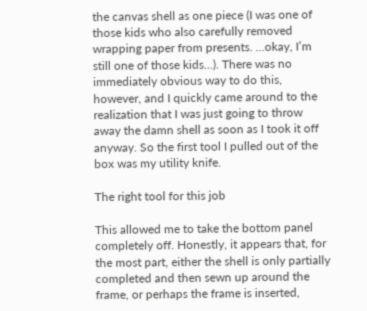the canvas shell as one piece (I was one of those kids who also carefully removed wrapping paper from presents. ...okay, I’m still one of those kids...). There was no immediately obvious way to do this, however, and I quickly came around to the realization that I was just going to throw away the damn shell as soon as I took it off anyway. So the first tool I pulled out of the box was my utility knife.

The right tool for this job

This allowed me to take the bottom panel completely off. Honestly, it appears that, for the most part, either the shell is only partially completed and then sewn up around the frame, or perhaps the frame is inserted,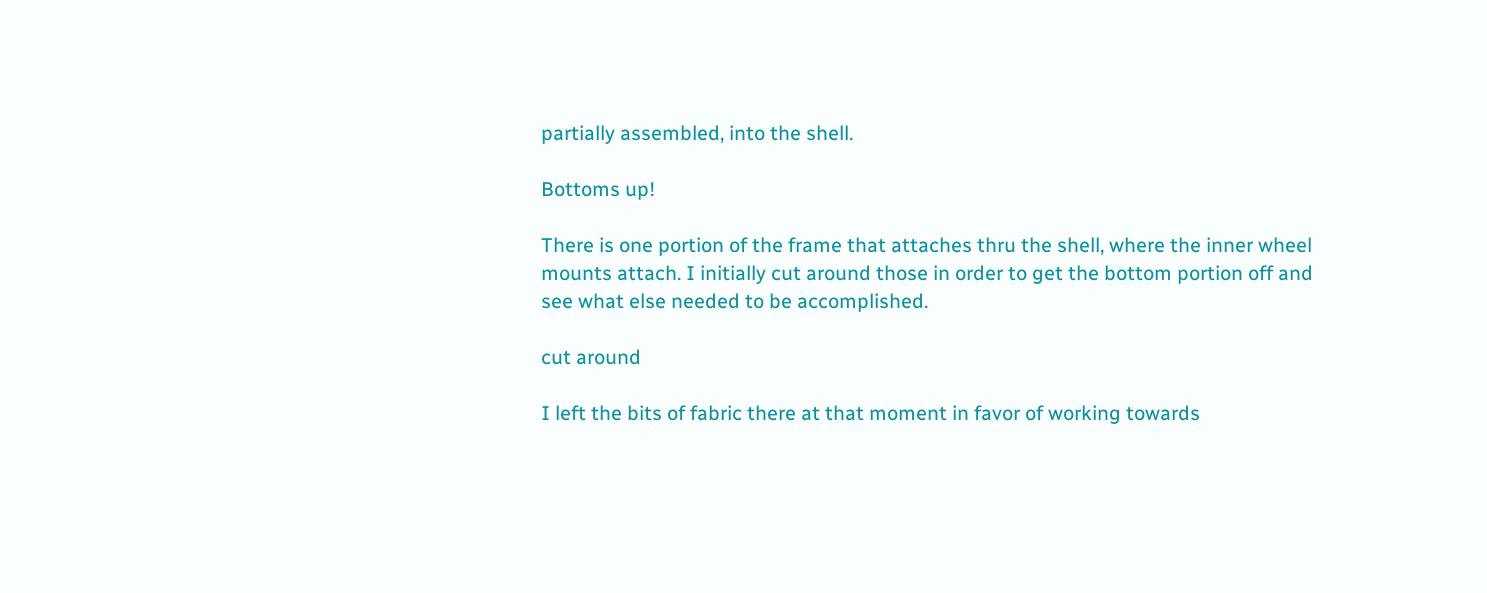partially assembled, into the shell.

Bottoms up!

There is one portion of the frame that attaches thru the shell, where the inner wheel mounts attach. I initially cut around those in order to get the bottom portion off and see what else needed to be accomplished.

cut around

I left the bits of fabric there at that moment in favor of working towards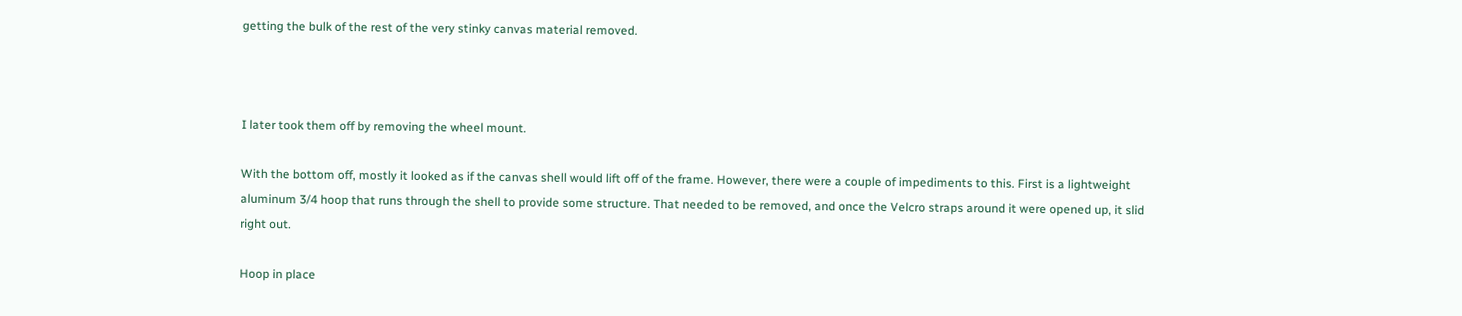getting the bulk of the rest of the very stinky canvas material removed.



I later took them off by removing the wheel mount.

With the bottom off, mostly it looked as if the canvas shell would lift off of the frame. However, there were a couple of impediments to this. First is a lightweight aluminum 3/4 hoop that runs through the shell to provide some structure. That needed to be removed, and once the Velcro straps around it were opened up, it slid right out.

Hoop in place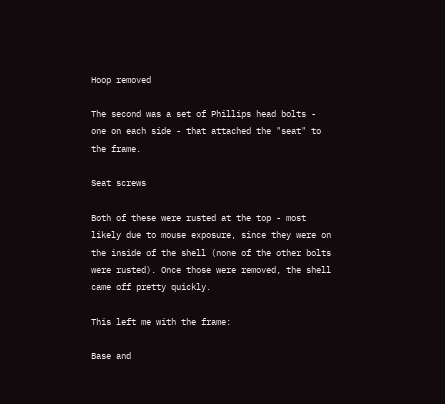Hoop removed

The second was a set of Phillips head bolts - one on each side - that attached the "seat" to the frame.

Seat screws

Both of these were rusted at the top - most likely due to mouse exposure, since they were on the inside of the shell (none of the other bolts were rusted). Once those were removed, the shell came off pretty quickly.

This left me with the frame:

Base and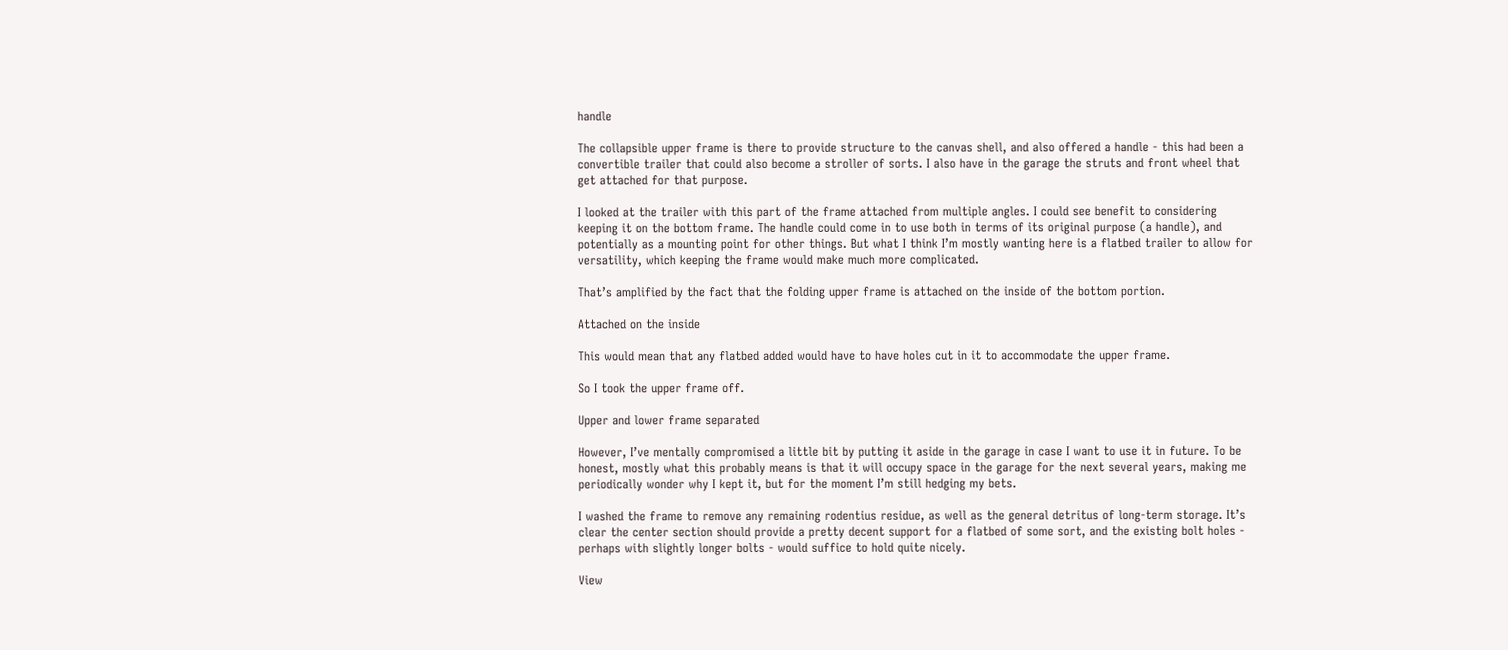handle

The collapsible upper frame is there to provide structure to the canvas shell, and also offered a handle - this had been a convertible trailer that could also become a stroller of sorts. I also have in the garage the struts and front wheel that get attached for that purpose.

I looked at the trailer with this part of the frame attached from multiple angles. I could see benefit to considering keeping it on the bottom frame. The handle could come in to use both in terms of its original purpose (a handle), and potentially as a mounting point for other things. But what I think I’m mostly wanting here is a flatbed trailer to allow for versatility, which keeping the frame would make much more complicated.

That’s amplified by the fact that the folding upper frame is attached on the inside of the bottom portion.

Attached on the inside

This would mean that any flatbed added would have to have holes cut in it to accommodate the upper frame.

So I took the upper frame off.

Upper and lower frame separated

However, I’ve mentally compromised a little bit by putting it aside in the garage in case I want to use it in future. To be honest, mostly what this probably means is that it will occupy space in the garage for the next several years, making me periodically wonder why I kept it, but for the moment I’m still hedging my bets.

I washed the frame to remove any remaining rodentius residue, as well as the general detritus of long-term storage. It’s clear the center section should provide a pretty decent support for a flatbed of some sort, and the existing bolt holes - perhaps with slightly longer bolts - would suffice to hold quite nicely.

View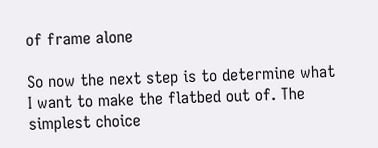of frame alone

So now the next step is to determine what I want to make the flatbed out of. The simplest choice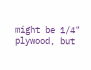might be 1/4" plywood, but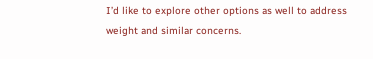I’d like to explore other options as well to address weight and similar concerns.